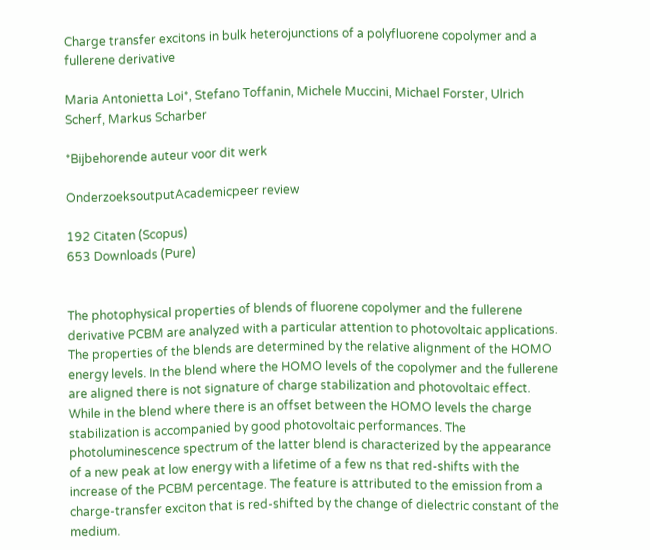Charge transfer excitons in bulk heterojunctions of a polyfluorene copolymer and a fullerene derivative

Maria Antonietta Loi*, Stefano Toffanin, Michele Muccini, Michael Forster, Ulrich Scherf, Markus Scharber

*Bijbehorende auteur voor dit werk

OnderzoeksoutputAcademicpeer review

192 Citaten (Scopus)
653 Downloads (Pure)


The photophysical properties of blends of fluorene copolymer and the fullerene derivative PCBM are analyzed with a particular attention to photovoltaic applications. The properties of the blends are determined by the relative alignment of the HOMO energy levels. In the blend where the HOMO levels of the copolymer and the fullerene are aligned there is not signature of charge stabilization and photovoltaic effect. While in the blend where there is an offset between the HOMO levels the charge stabilization is accompanied by good photovoltaic performances. The photoluminescence spectrum of the latter blend is characterized by the appearance of a new peak at low energy with a lifetime of a few ns that red-shifts with the increase of the PCBM percentage. The feature is attributed to the emission from a charge-transfer exciton that is red-shifted by the change of dielectric constant of the medium.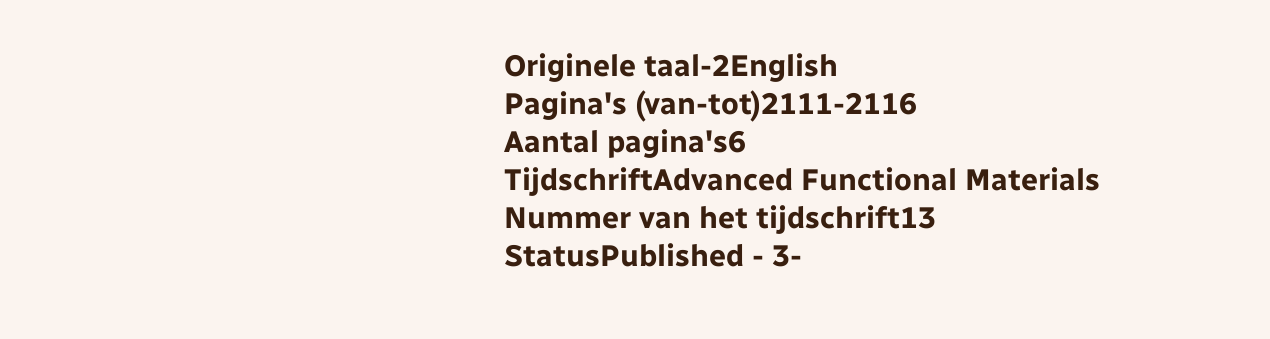Originele taal-2English
Pagina's (van-tot)2111-2116
Aantal pagina's6
TijdschriftAdvanced Functional Materials
Nummer van het tijdschrift13
StatusPublished - 3-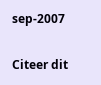sep-2007

Citeer dit